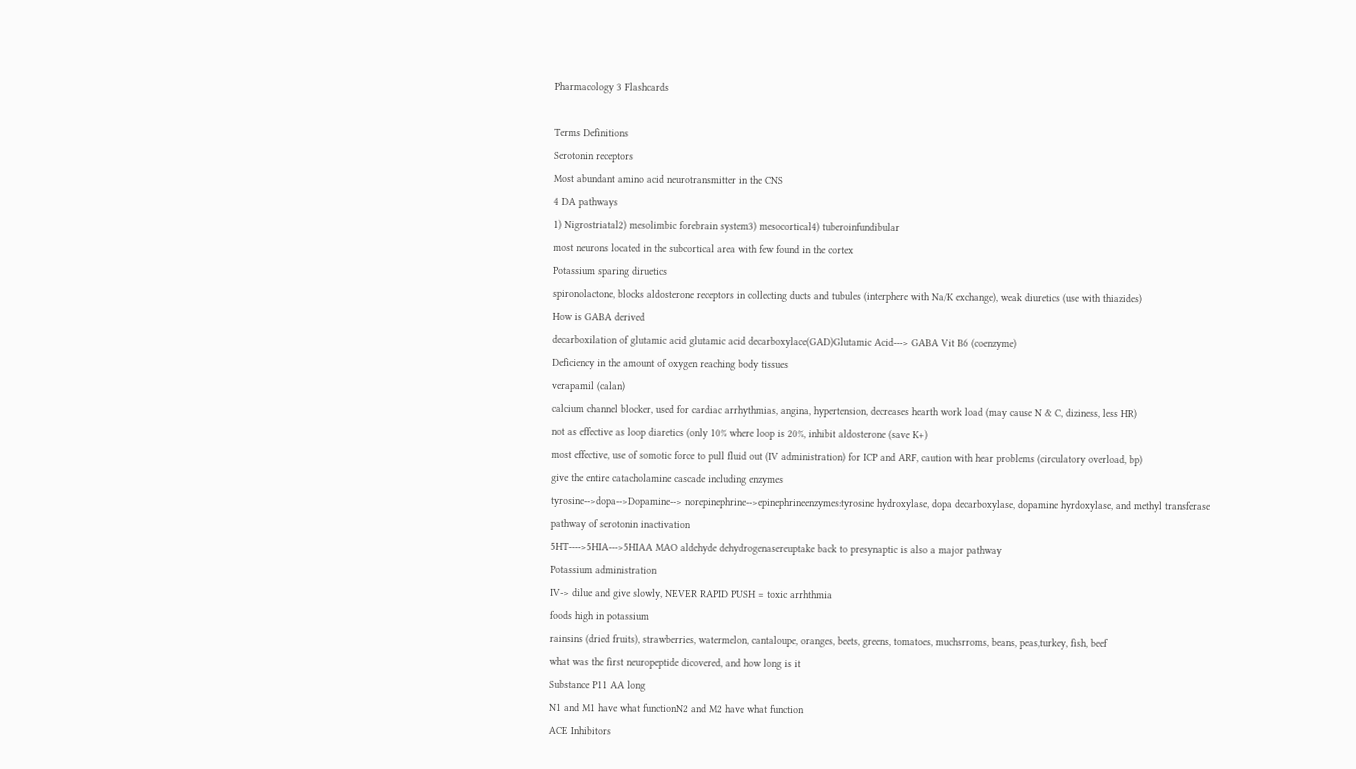Pharmacology 3 Flashcards

Terms Definitions
Serotonin receptors
Most abundant amino acid neurotransmitter in the CNS
4 DA pathways
1) Nigrostriatal2) mesolimbic forebrain system3) mesocortical4) tuberoinfundibular
most neurons located in the subcortical area with few found in the cortex
Potassium sparing diruetics
spironolactone, blocks aldosterone receptors in collecting ducts and tubules (interphere with Na/K exchange), weak diuretics (use with thiazides)
How is GABA derived
decarboxilation of glutamic acid glutamic acid decarboxylace(GAD)Glutamic Acid---> GABA Vit B6 (coenzyme)
Deficiency in the amount of oxygen reaching body tissues
verapamil (calan)
calcium channel blocker, used for cardiac arrhythmias, angina, hypertension, decreases hearth work load (may cause N & C, diziness, less HR)
not as effective as loop diaretics (only 10% where loop is 20%, inhibit aldosterone (save K+)
most effective, use of somotic force to pull fluid out (IV administration) for ICP and ARF, caution with hear problems (circulatory overload, bp)
give the entire catacholamine cascade including enzymes
tyrosine-->dopa-->Dopamine--> norepinephrine-->epinephrineenzymes:tyrosine hydroxylase, dopa decarboxylase, dopamine hyrdoxylase, and methyl transferase
pathway of serotonin inactivation
5HT---->5HIA--->5HIAA MAO aldehyde dehydrogenasereuptake back to presynaptic is also a major pathway
Potassium administration
IV-> dilue and give slowly, NEVER RAPID PUSH = toxic arrhthmia
foods high in potassium
rainsins (dried fruits), strawberries, watermelon, cantaloupe, oranges, beets, greens, tomatoes, muchsrroms, beans, peas,turkey, fish, beef
what was the first neuropeptide dicovered, and how long is it
Substance P11 AA long
N1 and M1 have what functionN2 and M2 have what function
ACE Inhibitors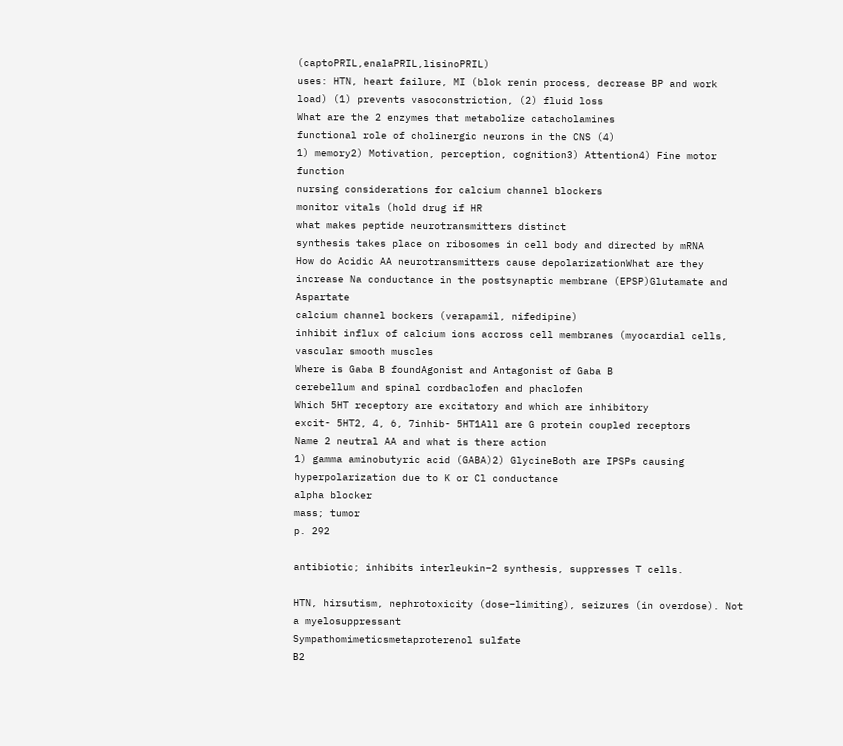(captoPRIL,enalaPRIL,lisinoPRIL)
uses: HTN, heart failure, MI (blok renin process, decrease BP and work load) (1) prevents vasoconstriction, (2) fluid loss
What are the 2 enzymes that metabolize catacholamines
functional role of cholinergic neurons in the CNS (4)
1) memory2) Motivation, perception, cognition3) Attention4) Fine motor function
nursing considerations for calcium channel blockers
monitor vitals (hold drug if HR
what makes peptide neurotransmitters distinct
synthesis takes place on ribosomes in cell body and directed by mRNA
How do Acidic AA neurotransmitters cause depolarizationWhat are they
increase Na conductance in the postsynaptic membrane (EPSP)Glutamate and Aspartate
calcium channel bockers (verapamil, nifedipine)
inhibit influx of calcium ions accross cell membranes (myocardial cells, vascular smooth muscles
Where is Gaba B foundAgonist and Antagonist of Gaba B
cerebellum and spinal cordbaclofen and phaclofen
Which 5HT receptory are excitatory and which are inhibitory
excit- 5HT2, 4, 6, 7inhib- 5HT1All are G protein coupled receptors
Name 2 neutral AA and what is there action
1) gamma aminobutyric acid (GABA)2) GlycineBoth are IPSPs causing hyperpolarization due to K or Cl conductance
alpha blocker
mass; tumor
p. 292

antibiotic; inhibits interleukin−2 synthesis, suppresses T cells.

HTN, hirsutism, nephrotoxicity (dose−limiting), seizures (in overdose). Not a myelosuppressant
Sympathomimeticsmetaproterenol sulfate
B2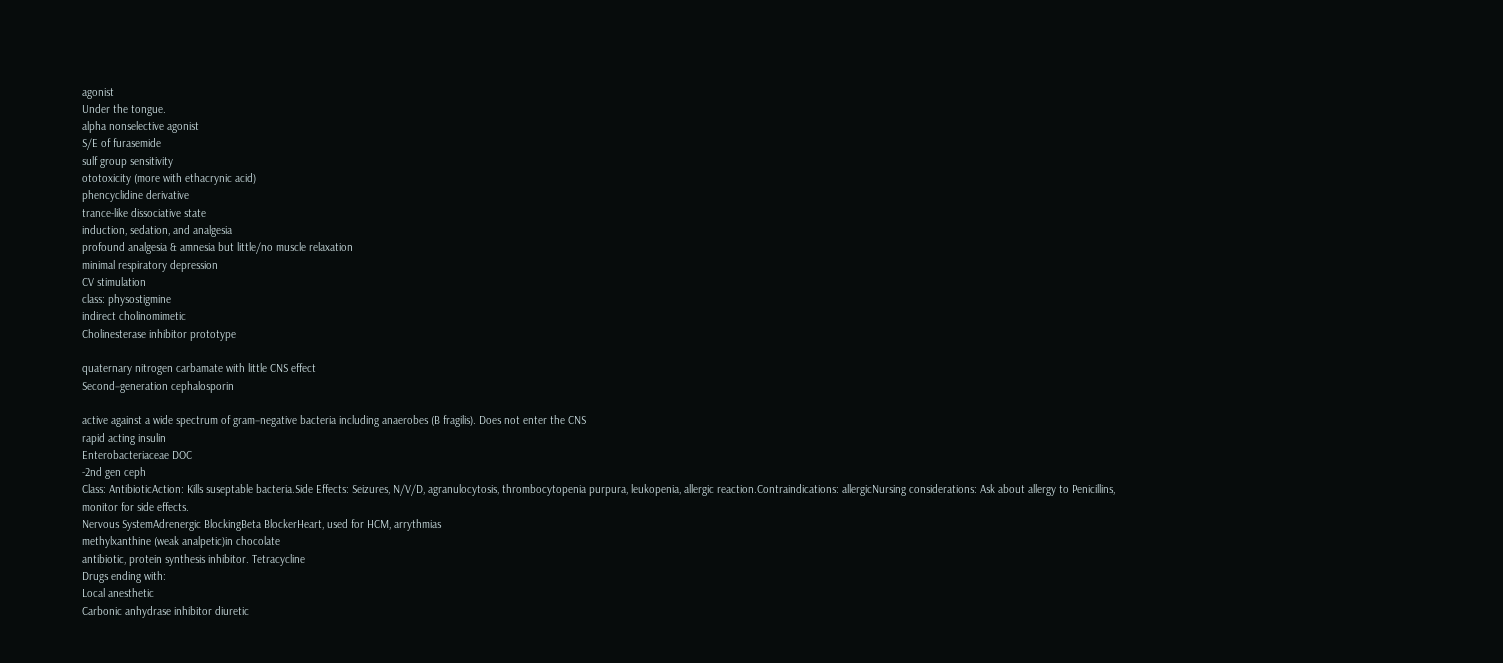agonist
Under the tongue.
alpha nonselective agonist
S/E of furasemide
sulf group sensitivity
ototoxicity (more with ethacrynic acid)
phencyclidine derivative
trance-like dissociative state
induction, sedation, and analgesia
profound analgesia & amnesia but little/no muscle relaxation
minimal respiratory depression
CV stimulation
class: physostigmine
indirect cholinomimetic
Cholinesterase inhibitor prototype

quaternary nitrogen carbamate with little CNS effect
Second−generation cephalosporin

active against a wide spectrum of gram−negative bacteria including anaerobes (B fragilis). Does not enter the CNS
rapid acting insulin
Enterobacteriaceae DOC
-2nd gen ceph
Class: AntibioticAction: Kills suseptable bacteria.Side Effects: Seizures, N/V/D, agranulocytosis, thrombocytopenia purpura, leukopenia, allergic reaction.Contraindications: allergicNursing considerations: Ask about allergy to Penicillins, monitor for side effects.
Nervous SystemAdrenergic BlockingBeta BlockerHeart, used for HCM, arrythmias
methylxanthine (weak analpetic)in chocolate
antibiotic, protein synthesis inhibitor. Tetracycline
Drugs ending with:
Local anesthetic
Carbonic anhydrase inhibitor diuretic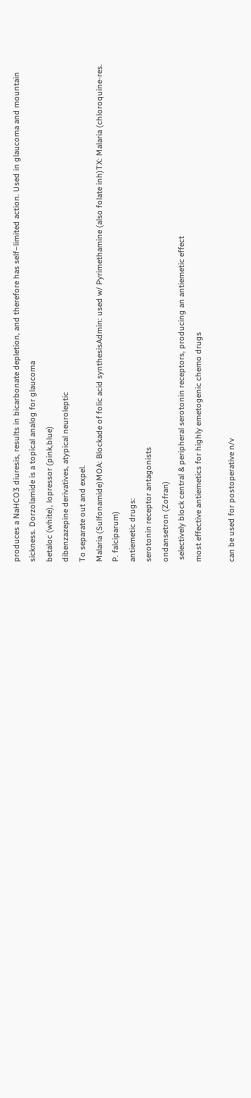produces a NaHCO3 diuresis, results in bicarbonate depletion, and therefore has self−limited action. Used in glaucoma and mountain sickness. Dorzolamide is a topical analog for glaucoma
betaloc (white), lopressor (pink,blue)
dibenzazepine derivatives, atypical neuroleptic
To separate out and expel.
Malaria (Sulfonamide)MOA: Blockade of folic acid synthesisAdmin: used w/ Pyrimethamine (also folate inh)TX: Malaria (chloroquine-res. P. falciparum)
antiemetic drugs:
serotonin receptor antagonists
ondansetron (Zofran)
 selectively block central & peripheral serotonin receptors, producing an antiemetic effect
most effective antiemetics for highly emetogenic chemo drugs

can be used for postoperative n/v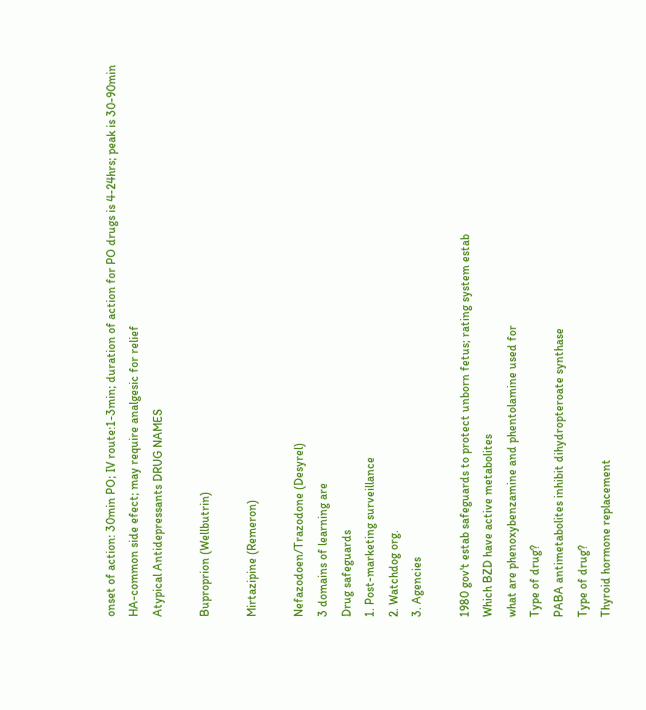onset of action: 30min PO; IV route:1-3min; duration of action for PO drugs is 4-24hrs; peak is 30-90min
HA-common side efect; may require analgesic for relief
Atypical Antidepressants DRUG NAMES

Buproprion (Wellbutrin)

Mirtazipine (Remeron)

Nefazodoen/Trazodone (Desyrel)
3 domains of learning are
Drug safeguards
1. Post-marketing surveillance
2. Watchdog org.
3. Agencies

1980 gov't estab safeguards to protect unborn fetus; rating system estab
Which BZD have active metabolites
what are phenoxybenzamine and phentolamine used for
Type of drug?
PABA antimetabolites inhibit dihydropteroate synthase
Type of drug?
Thyroid hormone replacement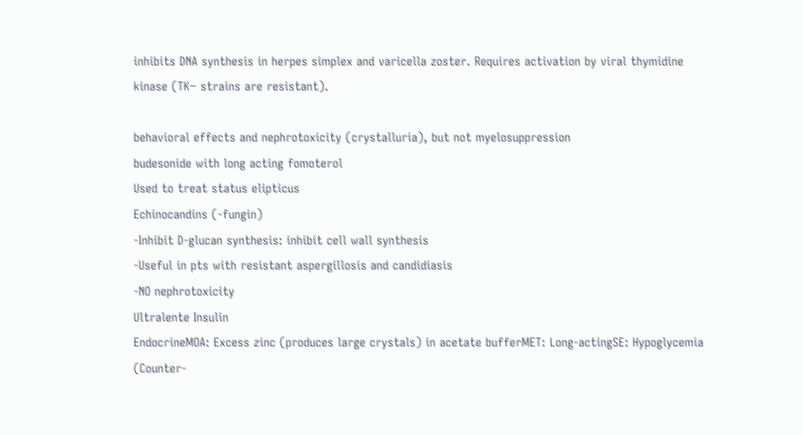inhibits DNA synthesis in herpes simplex and varicella zoster. Requires activation by viral thymidine kinase (TK− strains are resistant).

behavioral effects and nephrotoxicity (crystalluria), but not myelosuppression
budesonide with long acting fomoterol
Used to treat status elipticus
Echinocandins (-fungin)
-Inhibit D-glucan synthesis: inhibit cell wall synthesis
-Useful in pts with resistant aspergillosis and candidiasis
-NO nephrotoxicity
Ultralente Insulin
EndocrineMOA: Excess zinc (produces large crystals) in acetate bufferMET: Long-actingSE: Hypoglycemia (Counter-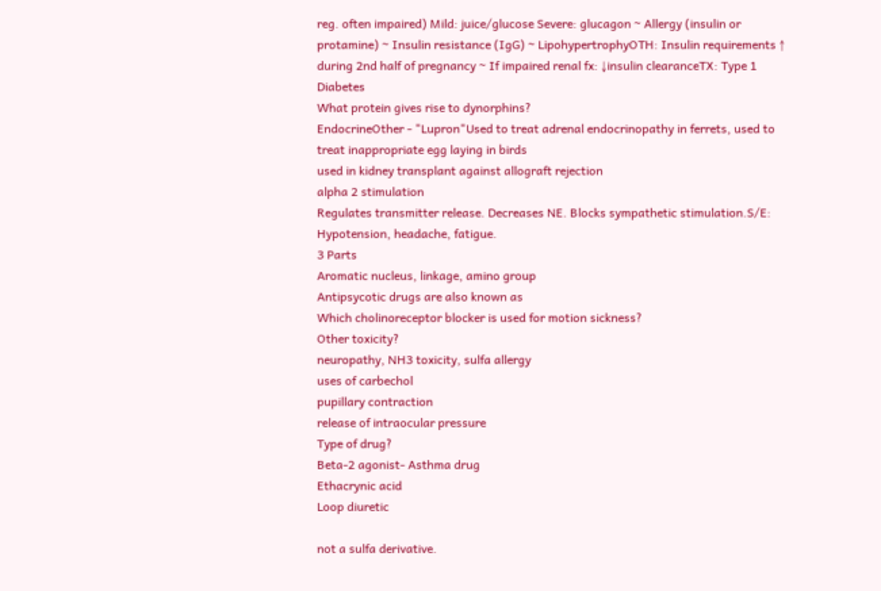reg. often impaired) Mild: juice/glucose Severe: glucagon ~ Allergy (insulin or protamine) ~ Insulin resistance (IgG) ~ LipohypertrophyOTH: Insulin requirements ↑ during 2nd half of pregnancy ~ If impaired renal fx: ↓insulin clearanceTX: Type 1 Diabetes
What protein gives rise to dynorphins?
EndocrineOther - "Lupron"Used to treat adrenal endocrinopathy in ferrets, used to treat inappropriate egg laying in birds
used in kidney transplant against allograft rejection
alpha 2 stimulation
Regulates transmitter release. Decreases NE. Blocks sympathetic stimulation.S/E: Hypotension, headache, fatigue.
3 Parts
Aromatic nucleus, linkage, amino group
Antipsycotic drugs are also known as
Which cholinoreceptor blocker is used for motion sickness?
Other toxicity?
neuropathy, NH3 toxicity, sulfa allergy
uses of carbechol
pupillary contraction
release of intraocular pressure
Type of drug?
Beta-2 agonist- Asthma drug
Ethacrynic acid
Loop diuretic

not a sulfa derivative.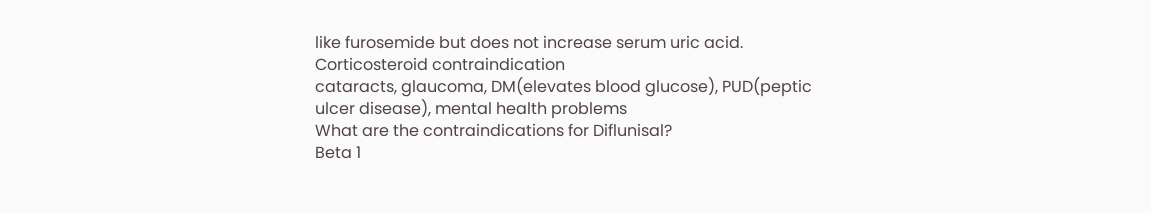like furosemide but does not increase serum uric acid.
Corticosteroid contraindication
cataracts, glaucoma, DM(elevates blood glucose), PUD(peptic ulcer disease), mental health problems
What are the contraindications for Diflunisal?
Beta 1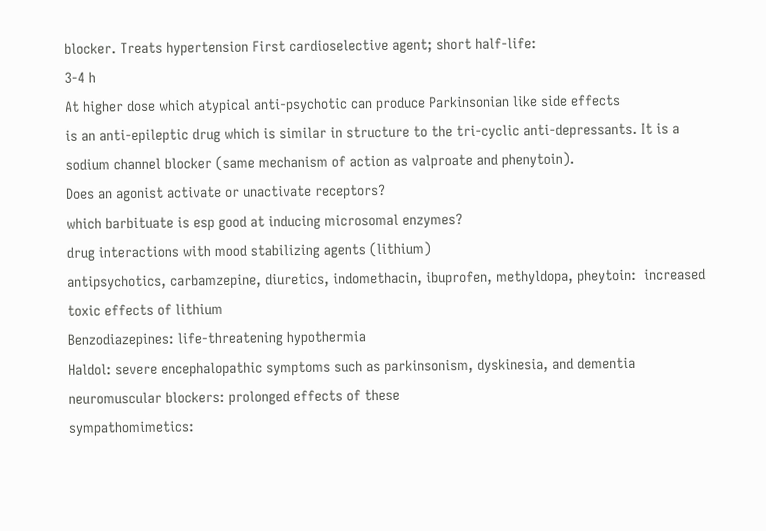blocker. Treats hypertension First cardioselective agent; short half-life:
3-4 h
At higher dose which atypical anti-psychotic can produce Parkinsonian like side effects
is an anti-epileptic drug which is similar in structure to the tri-cyclic anti-depressants. It is a sodium channel blocker (same mechanism of action as valproate and phenytoin).
Does an agonist activate or unactivate receptors?
which barbituate is esp good at inducing microsomal enzymes?
drug interactions with mood stabilizing agents (lithium)
antipsychotics, carbamzepine, diuretics, indomethacin, ibuprofen, methyldopa, pheytoin:  increased toxic effects of lithium
Benzodiazepines: life-threatening hypothermia
Haldol: severe encephalopathic symptoms such as parkinsonism, dyskinesia, and dementia
neuromuscular blockers: prolonged effects of these
sympathomimetics: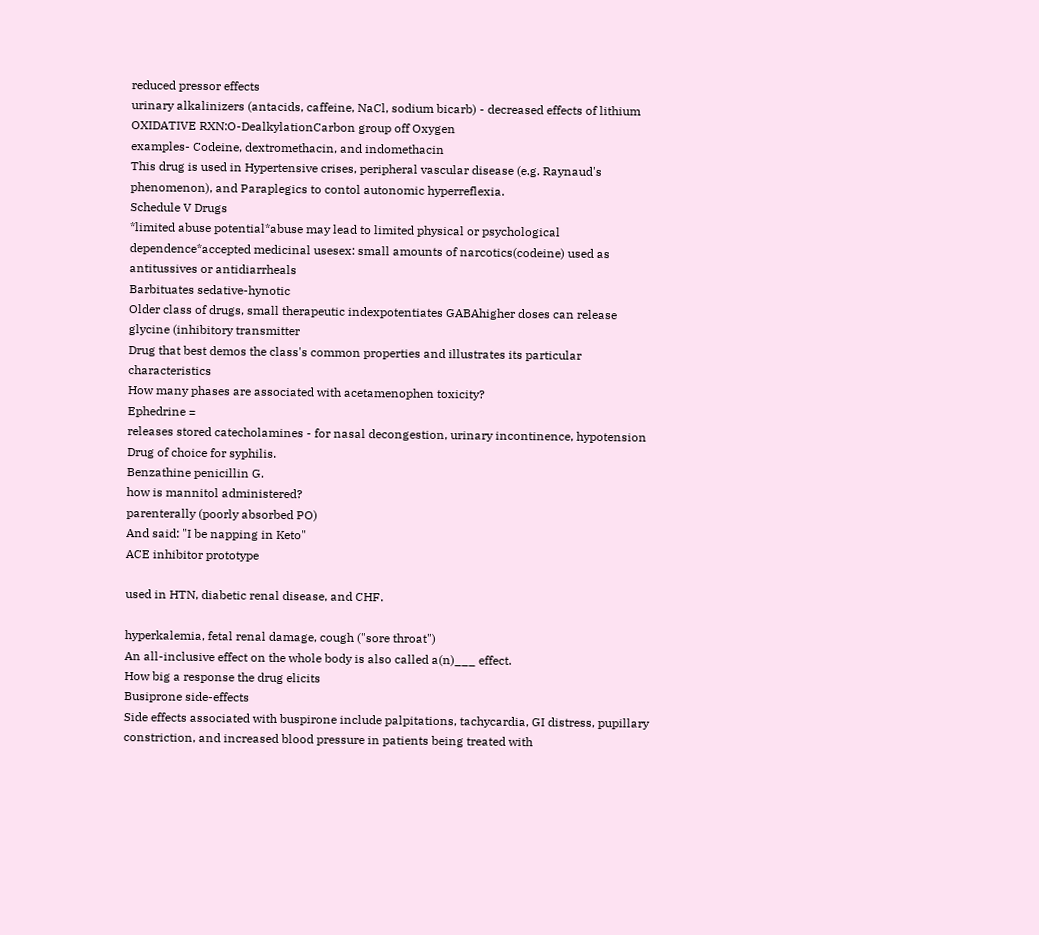reduced pressor effects
urinary alkalinizers (antacids, caffeine, NaCl, sodium bicarb) - decreased effects of lithium
OXIDATIVE RXN:O-DealkylationCarbon group off Oxygen
examples- Codeine, dextromethacin, and indomethacin
This drug is used in Hypertensive crises, peripheral vascular disease (e.g. Raynaud's phenomenon), and Paraplegics to contol autonomic hyperreflexia.
Schedule V Drugs
*limited abuse potential*abuse may lead to limited physical or psychological dependence*accepted medicinal usesex: small amounts of narcotics(codeine) used as antitussives or antidiarrheals
Barbituates sedative-hynotic
Older class of drugs, small therapeutic indexpotentiates GABAhigher doses can release glycine (inhibitory transmitter
Drug that best demos the class's common properties and illustrates its particular characteristics
How many phases are associated with acetamenophen toxicity?
Ephedrine =
releases stored catecholamines - for nasal decongestion, urinary incontinence, hypotension
Drug of choice for syphilis.
Benzathine penicillin G.
how is mannitol administered?
parenterally (poorly absorbed PO)
And said: "I be napping in Keto"
ACE inhibitor prototype

used in HTN, diabetic renal disease, and CHF.

hyperkalemia, fetal renal damage, cough ("sore throat")
An all-inclusive effect on the whole body is also called a(n)___ effect.
How big a response the drug elicits
Busiprone side-effects
Side effects associated with buspirone include palpitations, tachycardia, GI distress, pupillary constriction, and increased blood pressure in patients being treated with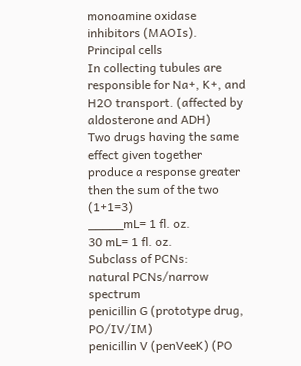monoamine oxidase inhibitors (MAOIs).
Principal cells
In collecting tubules are responsible for Na+, K+, and H2O transport. (affected by aldosterone and ADH)
Two drugs having the same effect given together produce a response greater then the sum of the two (1+1=3)
_____mL= 1 fl. oz.
30 mL= 1 fl. oz.
Subclass of PCNs:
natural PCNs/narrow spectrum
penicillin G (prototype drug, PO/IV/IM)
penicillin V (penVeeK) (PO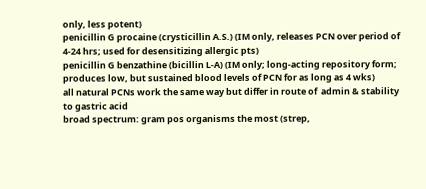only, less potent)
penicillin G procaine (crysticillin A.S.) (IM only, releases PCN over period of 4-24 hrs; used for desensitizing allergic pts)
penicillin G benzathine (bicillin L-A) (IM only; long-acting repository form; produces low, but sustained blood levels of PCN for as long as 4 wks)
all natural PCNs work the same way but differ in route of  admin & stability to gastric acid
broad spectrum: gram pos organisms the most (strep,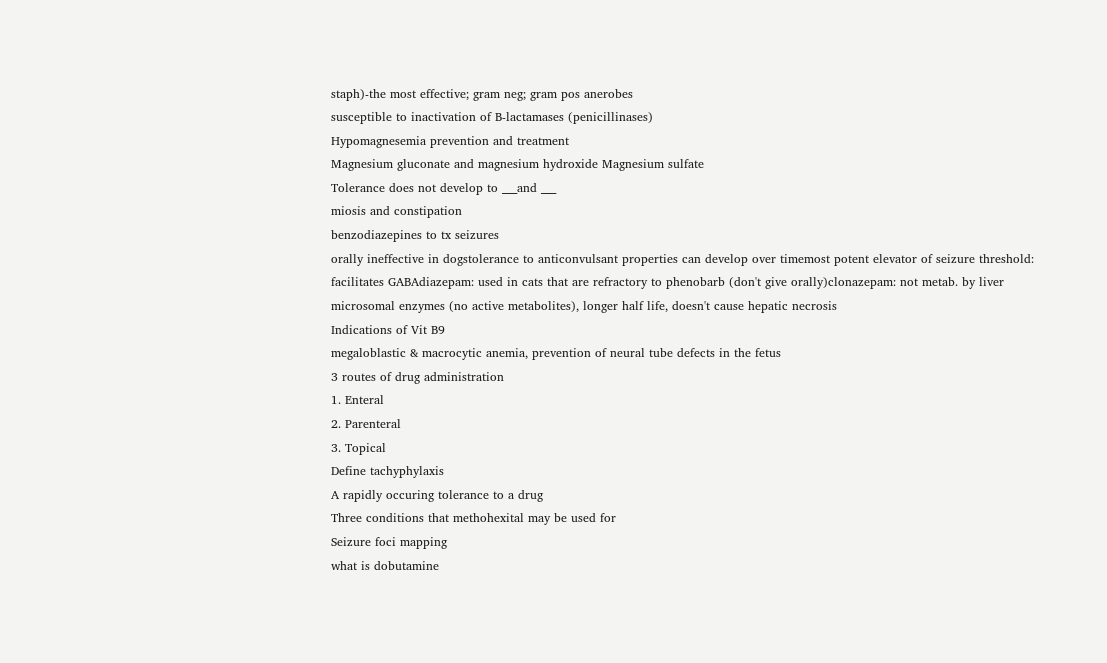staph)-the most effective; gram neg; gram pos anerobes
susceptible to inactivation of B-lactamases (penicillinases)
Hypomagnesemia prevention and treatment
Magnesium gluconate and magnesium hydroxide Magnesium sulfate
Tolerance does not develop to ___and ___
miosis and constipation
benzodiazepines to tx seizures
orally ineffective in dogstolerance to anticonvulsant properties can develop over timemost potent elevator of seizure threshold: facilitates GABAdiazepam: used in cats that are refractory to phenobarb (don't give orally)clonazepam: not metab. by liver microsomal enzymes (no active metabolites), longer half life, doesn't cause hepatic necrosis
Indications of Vit B9
megaloblastic & macrocytic anemia, prevention of neural tube defects in the fetus
3 routes of drug administration
1. Enteral
2. Parenteral
3. Topical
Define tachyphylaxis
A rapidly occuring tolerance to a drug
Three conditions that methohexital may be used for
Seizure foci mapping
what is dobutamine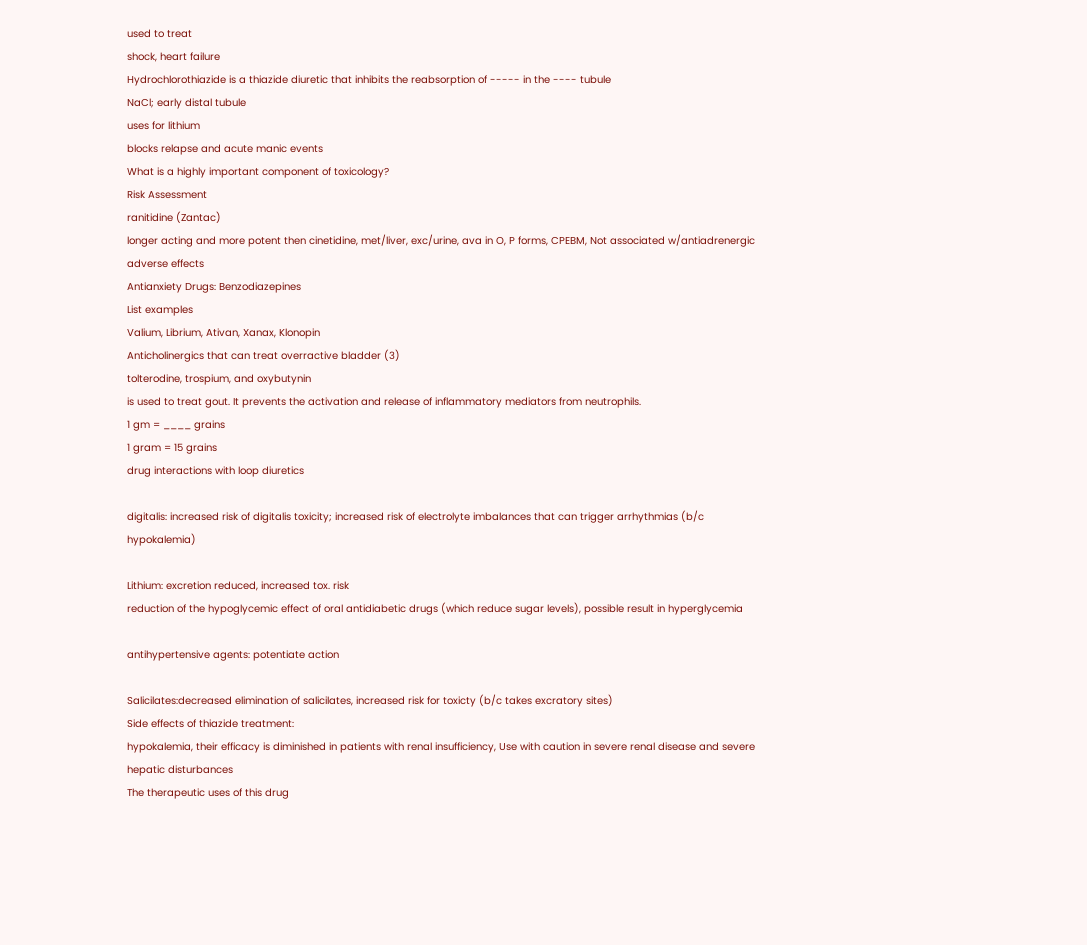used to treat
shock, heart failure
Hydrochlorothiazide is a thiazide diuretic that inhibits the reabsorption of ----- in the ---- tubule
NaCl; early distal tubule
uses for lithium
blocks relapse and acute manic events
What is a highly important component of toxicology?
Risk Assessment
ranitidine (Zantac)
longer acting and more potent then cinetidine, met/liver, exc/urine, ava in O, P forms, CPEBM, Not associated w/antiadrenergic adverse effects
Antianxiety Drugs: Benzodiazepines
List examples
Valium, Librium, Ativan, Xanax, Klonopin
Anticholinergics that can treat overractive bladder (3)
tolterodine, trospium, and oxybutynin
is used to treat gout. It prevents the activation and release of inflammatory mediators from neutrophils.
1 gm = ____ grains
1 gram = 15 grains
drug interactions with loop diuretics

digitalis: increased risk of digitalis toxicity; increased risk of electrolyte imbalances that can trigger arrhythmias (b/c hypokalemia)

Lithium: excretion reduced, increased tox. risk
reduction of the hypoglycemic effect of oral antidiabetic drugs (which reduce sugar levels), possible result in hyperglycemia

antihypertensive agents: potentiate action

Salicilates:decreased elimination of salicilates, increased risk for toxicty (b/c takes excratory sites)
Side effects of thiazide treatment:
hypokalemia, their efficacy is diminished in patients with renal insufficiency, Use with caution in severe renal disease and severe hepatic disturbances
The therapeutic uses of this drug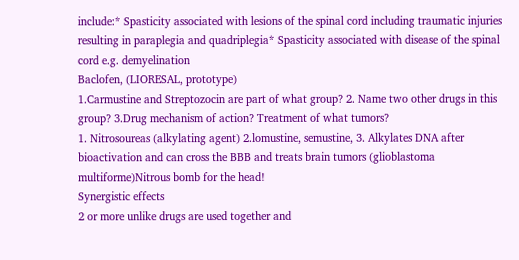include:* Spasticity associated with lesions of the spinal cord including traumatic injuries resulting in paraplegia and quadriplegia* Spasticity associated with disease of the spinal cord e.g. demyelination
Baclofen, (LIORESAL, prototype)
1.Carmustine and Streptozocin are part of what group? 2. Name two other drugs in this group? 3.Drug mechanism of action? Treatment of what tumors?
1. Nitrosoureas (alkylating agent) 2.lomustine, semustine, 3. Alkylates DNA after bioactivation and can cross the BBB and treats brain tumors (glioblastoma multiforme)Nitrous bomb for the head!
Synergistic effects
2 or more unlike drugs are used together and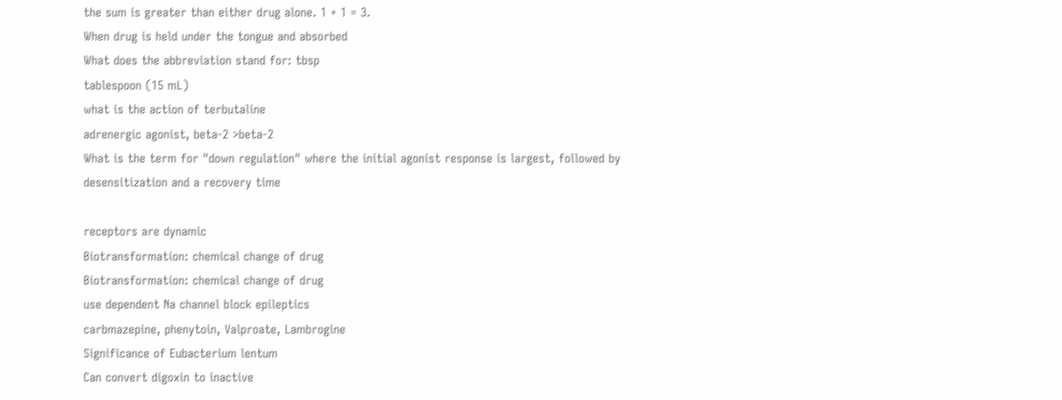the sum is greater than either drug alone. 1 + 1 = 3.
When drug is held under the tongue and absorbed
What does the abbreviation stand for: tbsp
tablespoon (15 mL)
what is the action of terbutaline
adrenergic agonist, beta-2 >beta-2
What is the term for "down regulation" where the initial agonist response is largest, followed by desensitization and a recovery time

receptors are dynamic
Biotransformation: chemical change of drug
Biotransformation: chemical change of drug
use dependent Na channel block epileptics
carbmazepine, phenytoin, Valproate, Lambrogine
Significance of Eubacterium lentum
Can convert digoxin to inactive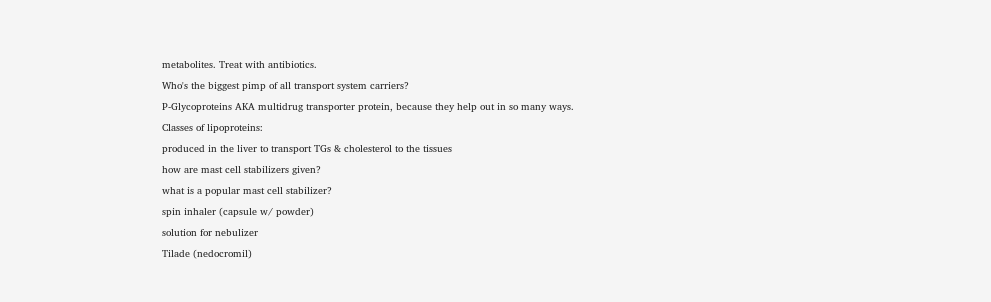metabolites. Treat with antibiotics.
Who's the biggest pimp of all transport system carriers?
P-Glycoproteins AKA multidrug transporter protein, because they help out in so many ways.
Classes of lipoproteins:
produced in the liver to transport TGs & cholesterol to the tissues
how are mast cell stabilizers given?
what is a popular mast cell stabilizer?
spin inhaler (capsule w/ powder)
solution for nebulizer
Tilade (nedocromil)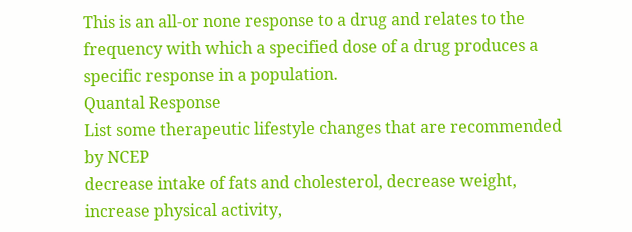This is an all-or none response to a drug and relates to the frequency with which a specified dose of a drug produces a specific response in a population.
Quantal Response
List some therapeutic lifestyle changes that are recommended by NCEP
decrease intake of fats and cholesterol, decrease weight, increase physical activity,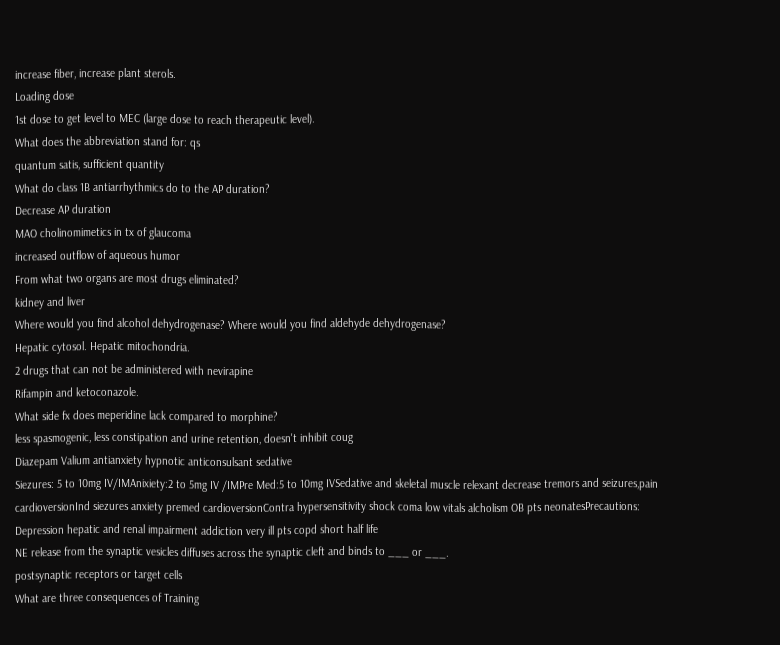increase fiber, increase plant sterols.
Loading dose
1st dose to get level to MEC (large dose to reach therapeutic level).
What does the abbreviation stand for: qs
quantum satis, sufficient quantity
What do class 1B antiarrhythmics do to the AP duration?
Decrease AP duration
MAO cholinomimetics in tx of glaucoma
increased outflow of aqueous humor
From what two organs are most drugs eliminated?
kidney and liver
Where would you find alcohol dehydrogenase? Where would you find aldehyde dehydrogenase?
Hepatic cytosol. Hepatic mitochondria.
2 drugs that can not be administered with nevirapine
Rifampin and ketoconazole.
What side fx does meperidine lack compared to morphine?
less spasmogenic, less constipation and urine retention, doesn't inhibit coug
Diazepam Valium antianxiety hypnotic anticonsulsant sedative
Siezures: 5 to 10mg IV/IMAnixiety:2 to 5mg IV /IMPre Med:5 to 10mg IVSedative and skeletal muscle relexant decrease tremors and seizures,pain cardioversionInd siezures anxiety premed cardioversionContra hypersensitivity shock coma low vitals alcholism OB pts neonatesPrecautions: Depression hepatic and renal impairment addiction very ill pts copd short half life
NE release from the synaptic vesicles diffuses across the synaptic cleft and binds to ___ or ___.
postsynaptic receptors or target cells
What are three consequences of Training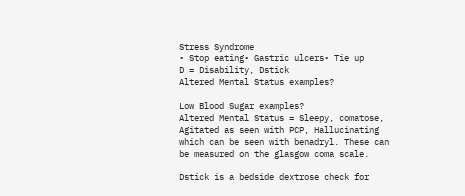Stress Syndrome
• Stop eating• Gastric ulcers• Tie up
D = Disability, Dstick
Altered Mental Status examples?

Low Blood Sugar examples?
Altered Mental Status = Sleepy, comatose, Agitated as seen with PCP, Hallucinating which can be seen with benadryl. These can be measured on the glasgow coma scale.

Dstick is a bedside dextrose check for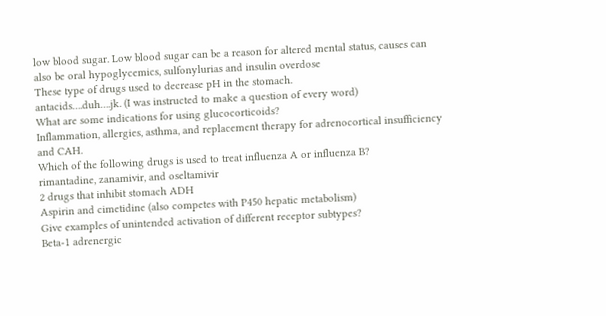low blood sugar. Low blood sugar can be a reason for altered mental status, causes can also be oral hypoglycemics, sulfonylurias and insulin overdose
These type of drugs used to decrease pH in the stomach.
antacids….duh….jk. (I was instructed to make a question of every word)
What are some indications for using glucocorticoids?
Inflammation, allergies, asthma, and replacement therapy for adrenocortical insufficiency and CAH.
Which of the following drugs is used to treat influenza A or influenza B?
rimantadine, zanamivir, and oseltamivir
2 drugs that inhibit stomach ADH
Aspirin and cimetidine (also competes with P450 hepatic metabolism)
Give examples of unintended activation of different receptor subtypes?
Beta-1 adrenergic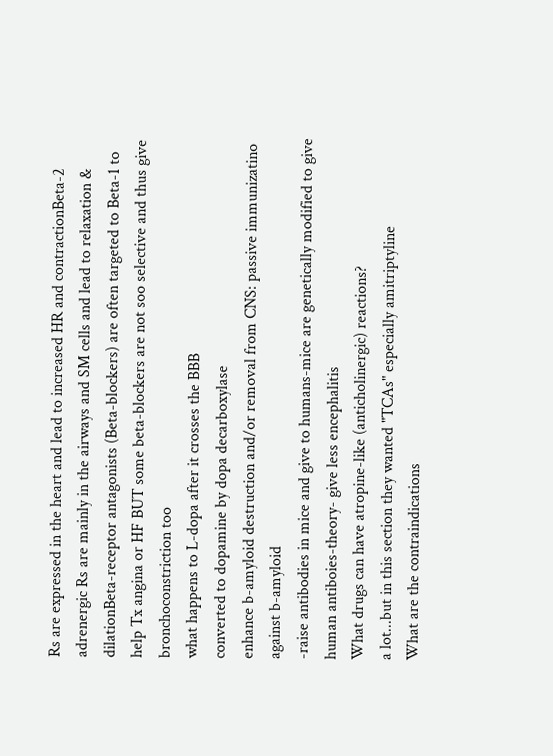Rs are expressed in the heart and lead to increased HR and contractionBeta-2 adrenergic Rs are mainly in the airways and SM cells and lead to relaxation & dilationBeta-receptor antagonists (Beta-blockers) are often targeted to Beta-1 to help Tx angina or HF BUT some beta-blockers are not soo selective and thus give bronchoconstriction too
what happens to L-dopa after it crosses the BBB
converted to dopamine by dopa decarboxylase
enhance b-amyloid destruction and/or removal from CNS: passive immunizatino against b-amyloid
-raise antibodies in mice and give to humans-mice are genetically modified to give human antiboies-theory- give less encephalitis
What drugs can have atropine-like (anticholinergic) reactions?
a lot...but in this section they wanted "TCAs" especially amitriptyline
What are the contraindications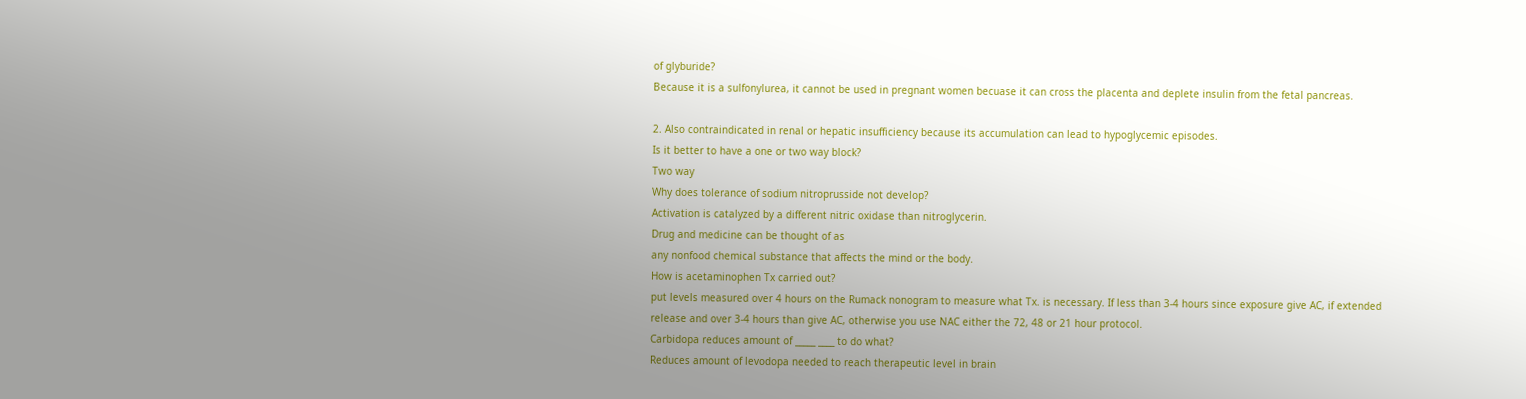of glyburide?
Because it is a sulfonylurea, it cannot be used in pregnant women becuase it can cross the placenta and deplete insulin from the fetal pancreas.

2. Also contraindicated in renal or hepatic insufficiency because its accumulation can lead to hypoglycemic episodes.
Is it better to have a one or two way block?
Two way
Why does tolerance of sodium nitroprusside not develop?
Activation is catalyzed by a different nitric oxidase than nitroglycerin.
Drug and medicine can be thought of as
any nonfood chemical substance that affects the mind or the body.
How is acetaminophen Tx carried out?
put levels measured over 4 hours on the Rumack nonogram to measure what Tx. is necessary. If less than 3-4 hours since exposure give AC, if extended release and over 3-4 hours than give AC, otherwise you use NAC either the 72, 48 or 21 hour protocol.
Carbidopa reduces amount of _____ ____ to do what?
Reduces amount of levodopa needed to reach therapeutic level in brain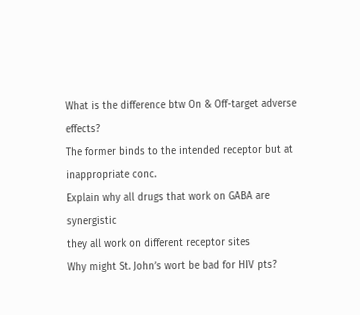What is the difference btw On & Off-target adverse effects?
The former binds to the intended receptor but at inappropriate conc.
Explain why all drugs that work on GABA are synergistic
they all work on different receptor sites
Why might St. John’s wort be bad for HIV pts?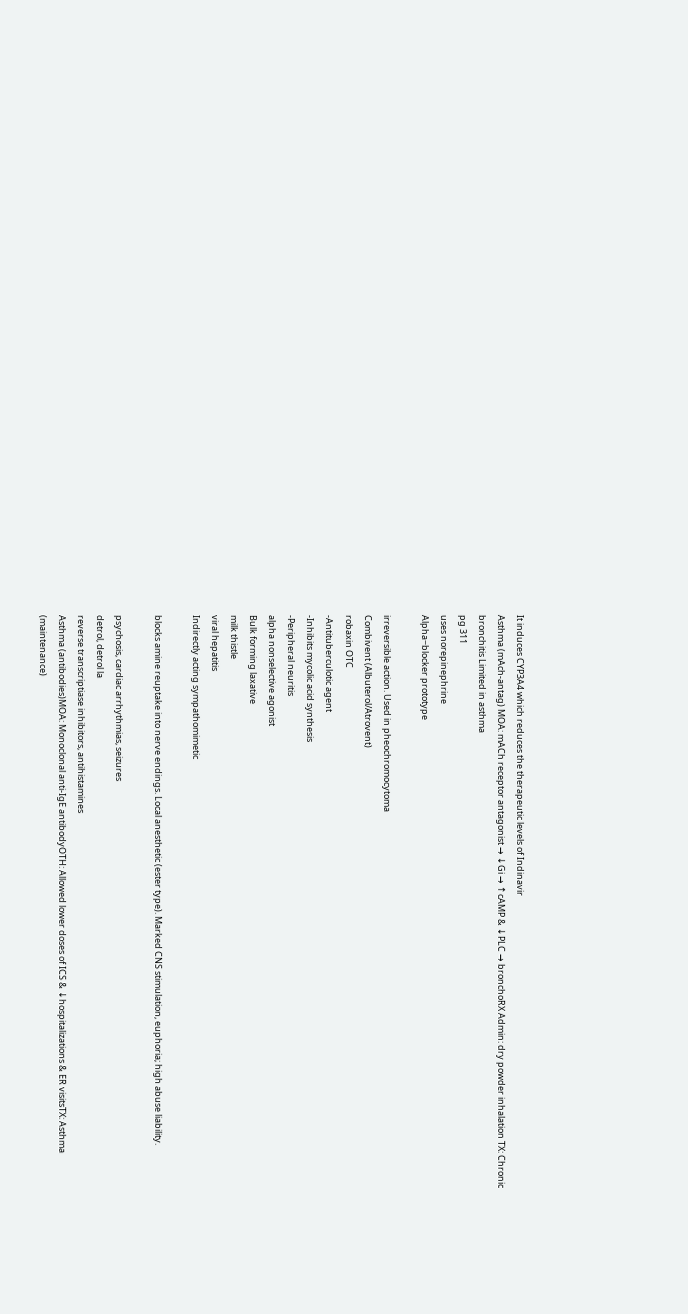It induces CYP3A4 which reduces the therapeutic levels of Indinavir
Asthma (mAch-antag) MOA: mACh receptor antagonist → ↓Gi → ↑cAMP & ↓PLC → bronchoRX Admin: dry powder inhalation TX: Chronic bronchitis Limited in asthma
pg 311
uses norepinephrine
Alpha−blocker prototype

irreversible action. Used in pheochromocytoma
Combivent (Albuterol/Atrovent)
robaxin OTC
-Antituberculotic agent
-Inhibits mycolic acid synthesis
-Peripheral neuritis
alpha nonselective agonist
Bulk forming laxative
milk thistle
viral hepatitis
Indirectly acting sympathomimetic

blocks amine reuptake into nerve endings. Local anesthetic (ester type). Marked CNS stimulation, euphoria; high abuse liability.

psychosis, cardiac arrhythmias, seizures
detrol, detrol la
reverse transcriptiase inhibitors, antihistamines
Asthma (antibodies)MOA: Monoclonal anti-IgE antibodyOTH: Allowed lower doses of ICS & ↓hospitalizations & ER visitsTX: Asthma (maintenance)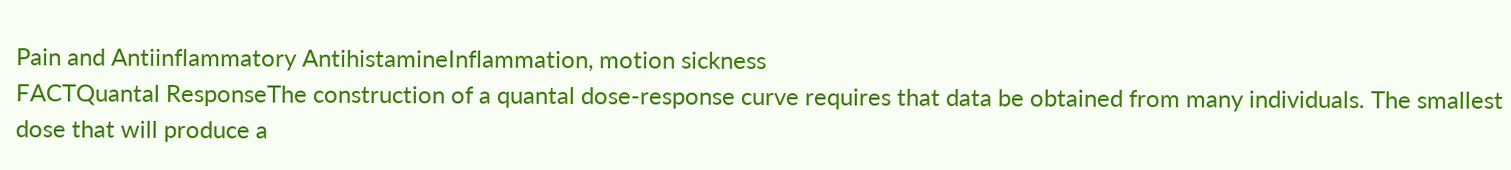Pain and Antiinflammatory AntihistamineInflammation, motion sickness
FACTQuantal ResponseThe construction of a quantal dose-response curve requires that data be obtained from many individuals. The smallest dose that will produce a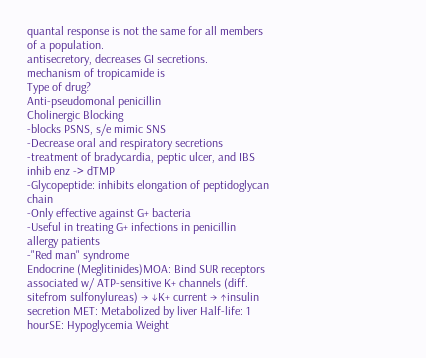quantal response is not the same for all members of a population.
antisecretory, decreases GI secretions.
mechanism of tropicamide is
Type of drug?
Anti-pseudomonal penicillin
Cholinergic Blocking
-blocks PSNS, s/e mimic SNS
-Decrease oral and respiratory secretions
-treatment of bradycardia, peptic ulcer, and IBS
inhib enz -> dTMP
-Glycopeptide: inhibits elongation of peptidoglycan chain
-Only effective against G+ bacteria
-Useful in treating G+ infections in penicillin allergy patients
-"Red man" syndrome
Endocrine (Meglitinides)MOA: Bind SUR receptors associated w/ ATP-sensitive K+ channels (diff. sitefrom sulfonylureas) → ↓K+ current → ↑insulin secretion MET: Metabolized by liver Half-life: 1 hourSE: Hypoglycemia Weight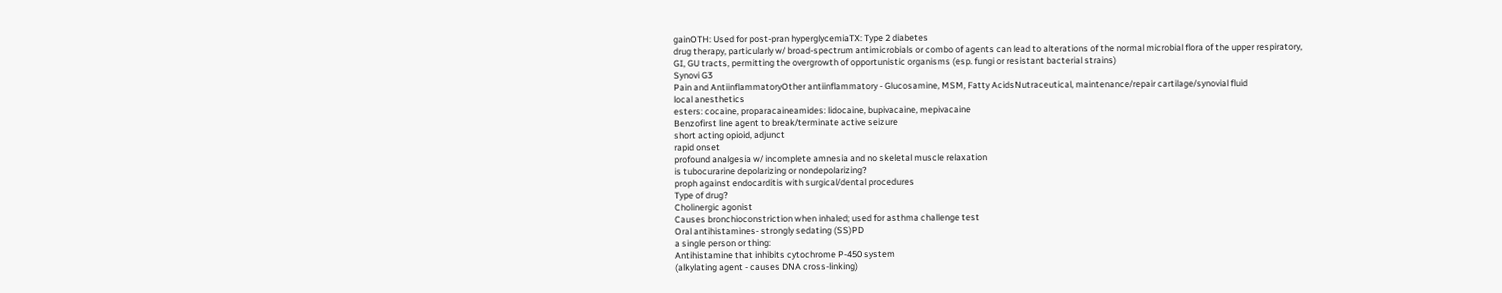gainOTH: Used for post-pran hyperglycemiaTX: Type 2 diabetes
drug therapy, particularly w/ broad-spectrum antimicrobials or combo of agents can lead to alterations of the normal microbial flora of the upper respiratory, GI, GU tracts, permitting the overgrowth of opportunistic organisms (esp. fungi or resistant bacterial strains)
Synovi G3
Pain and AntiinflammatoryOther antiinflammatory - Glucosamine, MSM, Fatty AcidsNutraceutical, maintenance/repair cartilage/synovial fluid
local anesthetics
esters: cocaine, proparacaineamides: lidocaine, bupivacaine, mepivacaine
Benzofirst line agent to break/terminate active seizure
short acting opioid, adjunct
rapid onset
profound analgesia w/ incomplete amnesia and no skeletal muscle relaxation
is tubocurarine depolarizing or nondepolarizing?
proph against endocarditis with surgical/dental procedures
Type of drug?
Cholinergic agonist
Causes bronchioconstriction when inhaled; used for asthma challenge test
Oral antihistamines- strongly sedating (SS)PD
a single person or thing:
Antihistamine that inhibits cytochrome P-450 system
(alkylating agent - causes DNA cross-linking)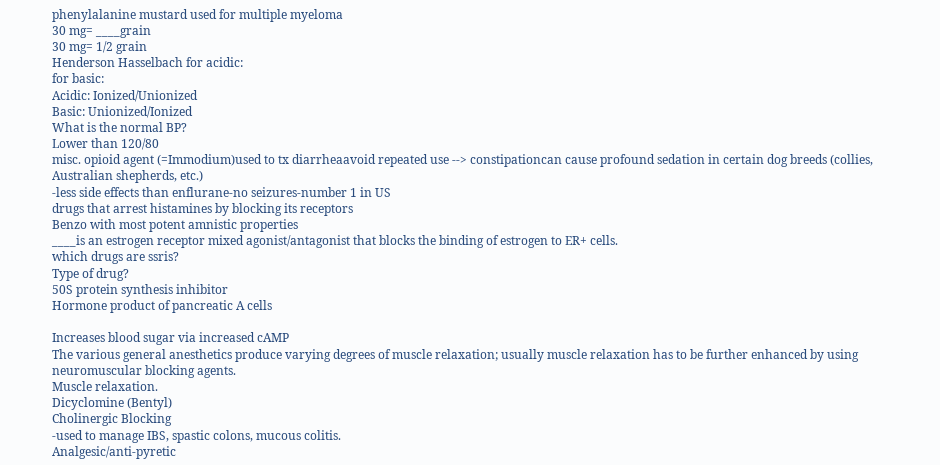phenylalanine mustard used for multiple myeloma
30 mg= ____grain
30 mg= 1/2 grain
Henderson Hasselbach for acidic:
for basic:
Acidic: Ionized/Unionized
Basic: Unionized/Ionized
What is the normal BP?
Lower than 120/80
misc. opioid agent (=Immodium)used to tx diarrheaavoid repeated use --> constipationcan cause profound sedation in certain dog breeds (collies, Australian shepherds, etc.)
-less side effects than enflurane-no seizures-number 1 in US
drugs that arrest histamines by blocking its receptors
Benzo with most potent amnistic properties
____is an estrogen receptor mixed agonist/antagonist that blocks the binding of estrogen to ER+ cells.
which drugs are ssris?
Type of drug?
50S protein synthesis inhibitor
Hormone product of pancreatic A cells

Increases blood sugar via increased cAMP
The various general anesthetics produce varying degrees of muscle relaxation; usually muscle relaxation has to be further enhanced by using neuromuscular blocking agents.
Muscle relaxation.
Dicyclomine (Bentyl)
Cholinergic Blocking
-used to manage IBS, spastic colons, mucous colitis.
Analgesic/anti-pyretic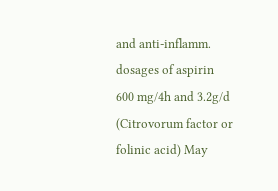and anti-inflamm. dosages of aspirin
600 mg/4h and 3.2g/d
(Citrovorum factor or folinic acid) May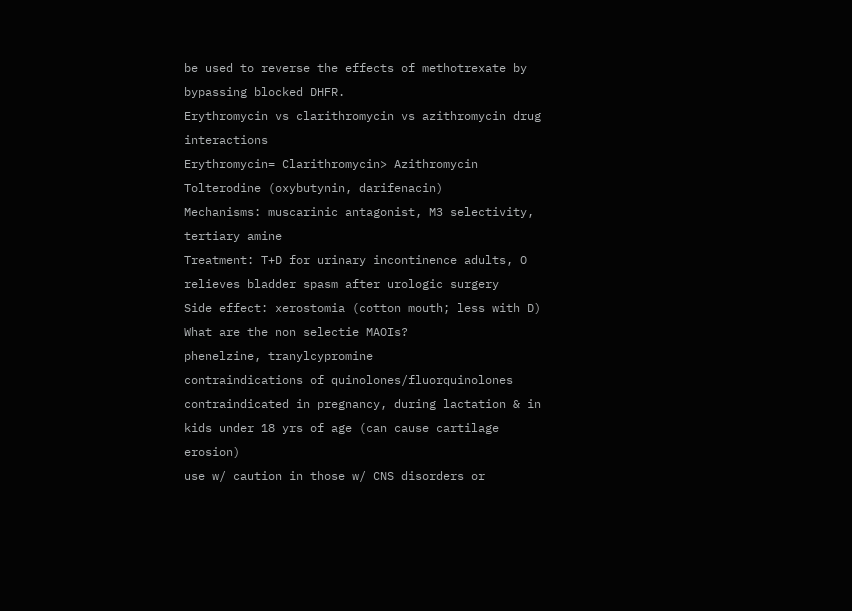be used to reverse the effects of methotrexate by bypassing blocked DHFR.
Erythromycin vs clarithromycin vs azithromycin drug interactions
Erythromycin= Clarithromycin> Azithromycin
Tolterodine (oxybutynin, darifenacin)
Mechanisms: muscarinic antagonist, M3 selectivity, tertiary amine
Treatment: T+D for urinary incontinence adults, O relieves bladder spasm after urologic surgery
Side effect: xerostomia (cotton mouth; less with D)
What are the non selectie MAOIs?
phenelzine, tranylcypromine
contraindications of quinolones/fluorquinolones
contraindicated in pregnancy, during lactation & in kids under 18 yrs of age (can cause cartilage erosion)
use w/ caution in those w/ CNS disorders or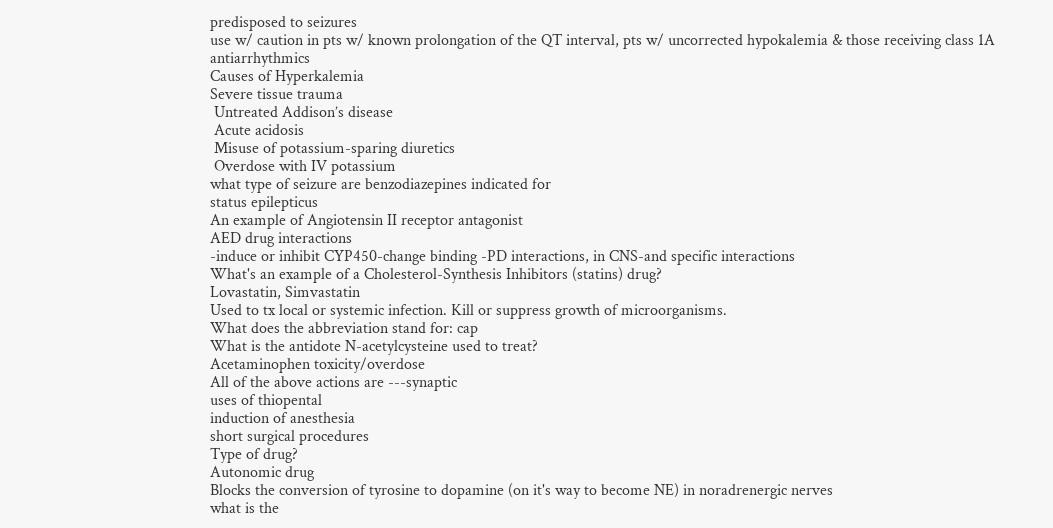predisposed to seizures
use w/ caution in pts w/ known prolongation of the QT interval, pts w/ uncorrected hypokalemia & those receiving class 1A antiarrhythmics
Causes of Hyperkalemia
Severe tissue trauma
 Untreated Addison’s disease
 Acute acidosis
 Misuse of potassium-sparing diuretics
 Overdose with IV potassium
what type of seizure are benzodiazepines indicated for
status epilepticus
An example of Angiotensin II receptor antagonist
AED drug interactions
-induce or inhibit CYP450-change binding -PD interactions, in CNS-and specific interactions
What's an example of a Cholesterol-Synthesis Inhibitors (statins) drug?
Lovastatin, Simvastatin
Used to tx local or systemic infection. Kill or suppress growth of microorganisms.
What does the abbreviation stand for: cap
What is the antidote N-acetylcysteine used to treat?
Acetaminophen toxicity/overdose
All of the above actions are ---synaptic
uses of thiopental
induction of anesthesia
short surgical procedures
Type of drug?
Autonomic drug
Blocks the conversion of tyrosine to dopamine (on it's way to become NE) in noradrenergic nerves
what is the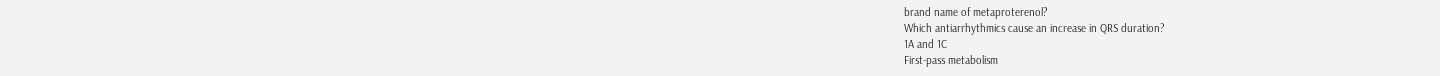brand name of metaproterenol?
Which antiarrhythmics cause an increase in QRS duration?
1A and 1C
First-pass metabolism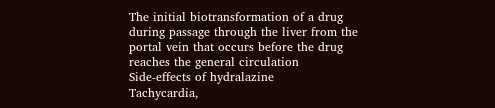The initial biotransformation of a drug during passage through the liver from the portal vein that occurs before the drug reaches the general circulation
Side-effects of hydralazine
Tachycardia,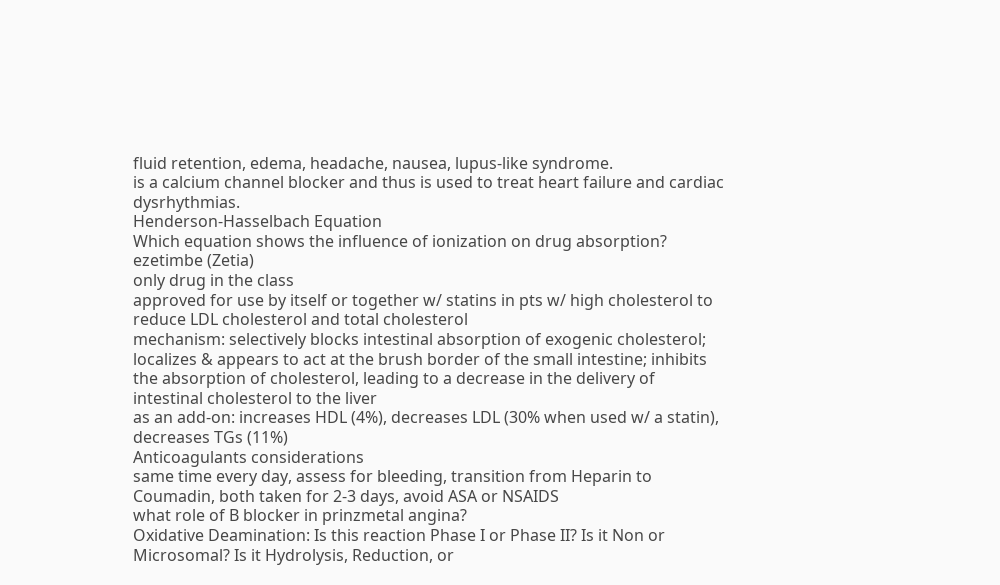fluid retention, edema, headache, nausea, lupus-like syndrome.
is a calcium channel blocker and thus is used to treat heart failure and cardiac dysrhythmias.
Henderson-Hasselbach Equation
Which equation shows the influence of ionization on drug absorption?
ezetimbe (Zetia)
only drug in the class
approved for use by itself or together w/ statins in pts w/ high cholesterol to reduce LDL cholesterol and total cholesterol
mechanism: selectively blocks intestinal absorption of exogenic cholesterol; localizes & appears to act at the brush border of the small intestine; inhibits the absorption of cholesterol, leading to a decrease in the delivery of intestinal cholesterol to the liver
as an add-on: increases HDL (4%), decreases LDL (30% when used w/ a statin), decreases TGs (11%)
Anticoagulants considerations
same time every day, assess for bleeding, transition from Heparin to Coumadin, both taken for 2-3 days, avoid ASA or NSAIDS
what role of B blocker in prinzmetal angina?
Oxidative Deamination: Is this reaction Phase I or Phase II? Is it Non or Microsomal? Is it Hydrolysis, Reduction, or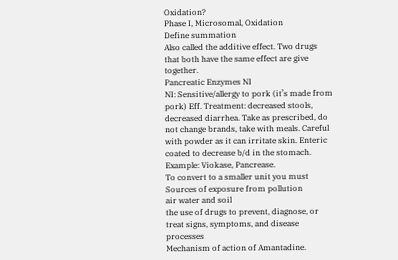Oxidation?
Phase I, Microsomal, Oxidation
Define summation
Also called the additive effect. Two drugs that both have the same effect are give together.
Pancreatic Enzymes NI
NI: Sensitive/allergy to pork (it’s made from pork) Eff. Treatment: decreased stools, decreased diarrhea. Take as prescribed, do not change brands, take with meals. Careful with powder as it can irritate skin. Enteric coated to decrease b/d in the stomach.
Example: Viokase, Pancrease.
To convert to a smaller unit you must
Sources of exposure from pollution
air water and soil
the use of drugs to prevent, diagnose, or treat signs, symptoms, and disease processes
Mechanism of action of Amantadine.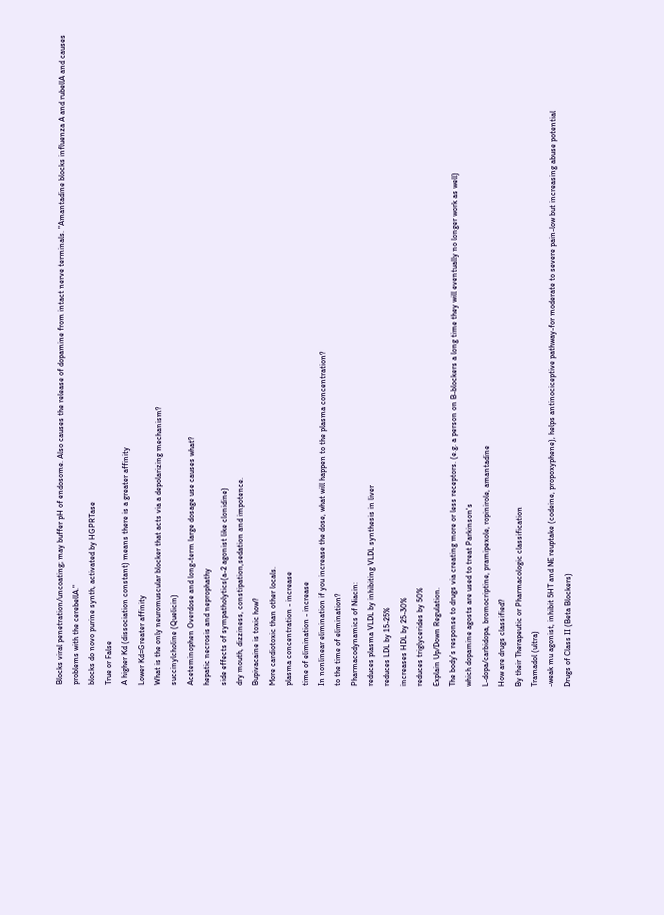Blocks viral penetration/uncoating; may buffer pH of endosome. Also causes the release of dopamine from intact nerve terminals. "Amantadine blocks influenza A and rubellA and causes problems with the cerebellA."
blocks do novo purine synth, activated by HGPRTase
True or False
A higher Kd (dissociation constant) means there is a greater affinity
Lower Kd=Greater affinity
What is the only neuromuscular blocker that acts via a depolarizing mechanism?
succinylcholine (Quelicin)
Aceteminophen Overdose and long-term large dosage use causes what?
hepatic necrosis and neprophathy
side effects of sympatholytics(a-2 agonist like clonidine)
dry mouth, dizziness, constipation,sedation and impotence.
Bupivacaine is toxic how?
More cardiotoxic than other locals.
plasma concentration - increase
time of elimination - increase
In nonlinear elimination if you increase the dose, what will happen to the plasma concentration?
to the time of elimination?
Pharmacodynamics of Niacin:
reduces plasma VLDL by inhibiting VLDL synthesis in liver
reduces LDL by 15-25%
increases HDL by 25-30%
reduces triglycerides by 50%
Explain Up/Down Regulation.
The body's response to drugs via creating more or less receptors. (e.g. a person on B-blockers a long time they will eventually no longer work as well)
which dopamine agosts are used to treat Parkinson's
L-dopa/carbidopa, bromocriptine, pramipexole, ropinirole, amantadine
How are drugs classified?
By their Therapeutic or Pharmacologic classification
Tramadol (ultra)
-weak mu agonist, inhibit 5HT and NE reuptake (codeine, propoxyphene), helps antinociceptive pathway-for moderate to severe pain-low but increasing abuse potential
Drugs of Class II (Beta Blockers)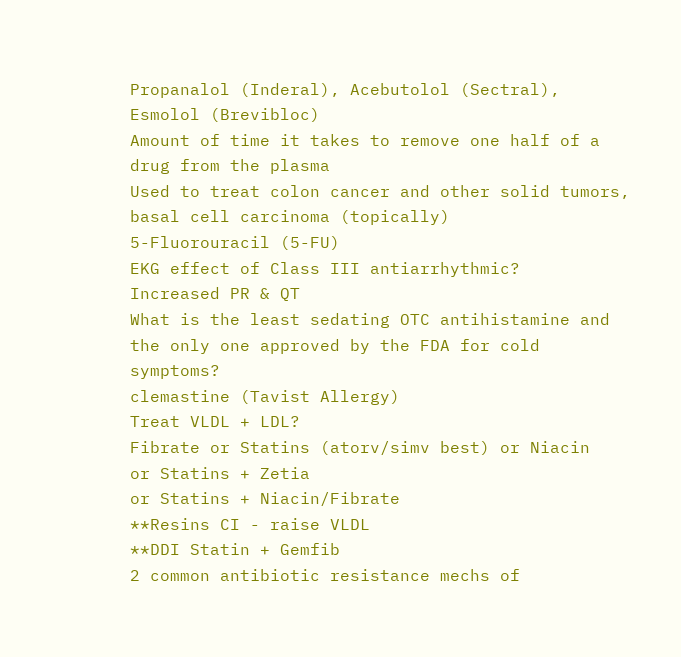Propanalol (Inderal), Acebutolol (Sectral), Esmolol (Brevibloc)
Amount of time it takes to remove one half of a drug from the plasma
Used to treat colon cancer and other solid tumors, basal cell carcinoma (topically)
5-Fluorouracil (5-FU)
EKG effect of Class III antiarrhythmic?
Increased PR & QT
What is the least sedating OTC antihistamine and the only one approved by the FDA for cold symptoms?
clemastine (Tavist Allergy)
Treat VLDL + LDL?
Fibrate or Statins (atorv/simv best) or Niacin
or Statins + Zetia
or Statins + Niacin/Fibrate
**Resins CI - raise VLDL
**DDI Statin + Gemfib
2 common antibiotic resistance mechs of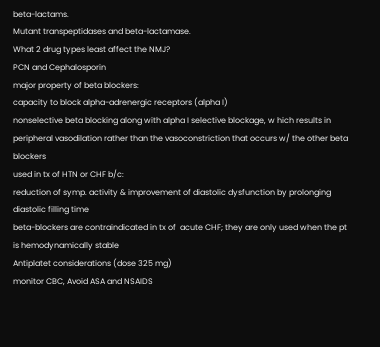beta-lactams.
Mutant transpeptidases and beta-lactamase.
What 2 drug types least affect the NMJ?
PCN and Cephalosporin
major property of beta blockers:
capacity to block alpha-adrenergic receptors (alpha I)
nonselective beta blocking along with alpha I selective blockage, w hich results in peripheral vasodilation rather than the vasoconstriction that occurs w/ the other beta blockers
used in tx of HTN or CHF b/c:
reduction of symp. activity & improvement of diastolic dysfunction by prolonging diastolic filling time
beta-blockers are contraindicated in tx of  acute CHF; they are only used when the pt is hemodynamically stable
Antiplatet considerations (dose 325 mg)
monitor CBC, Avoid ASA and NSAIDS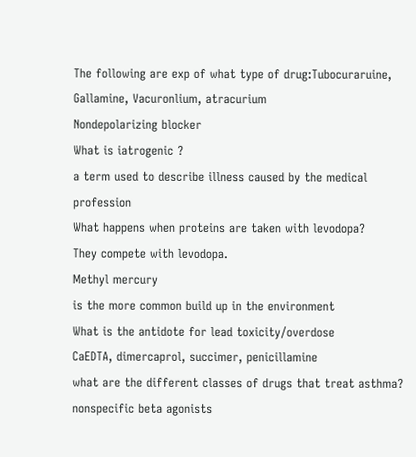The following are exp of what type of drug:Tubocuraruine, Gallamine, Vacuronlium, atracurium
Nondepolarizing blocker
What is iatrogenic ?
a term used to describe illness caused by the medical profession
What happens when proteins are taken with levodopa?
They compete with levodopa.
Methyl mercury
is the more common build up in the environment
What is the antidote for lead toxicity/overdose
CaEDTA, dimercaprol, succimer, penicillamine
what are the different classes of drugs that treat asthma?
nonspecific beta agonists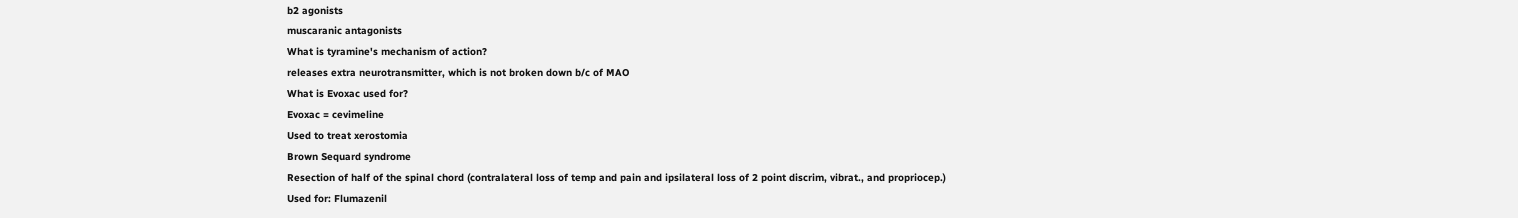b2 agonists
muscaranic antagonists
What is tyramine's mechanism of action?
releases extra neurotransmitter, which is not broken down b/c of MAO
What is Evoxac used for?
Evoxac = cevimeline
Used to treat xerostomia
Brown Sequard syndrome
Resection of half of the spinal chord (contralateral loss of temp and pain and ipsilateral loss of 2 point discrim, vibrat., and propriocep.)
Used for: Flumazenil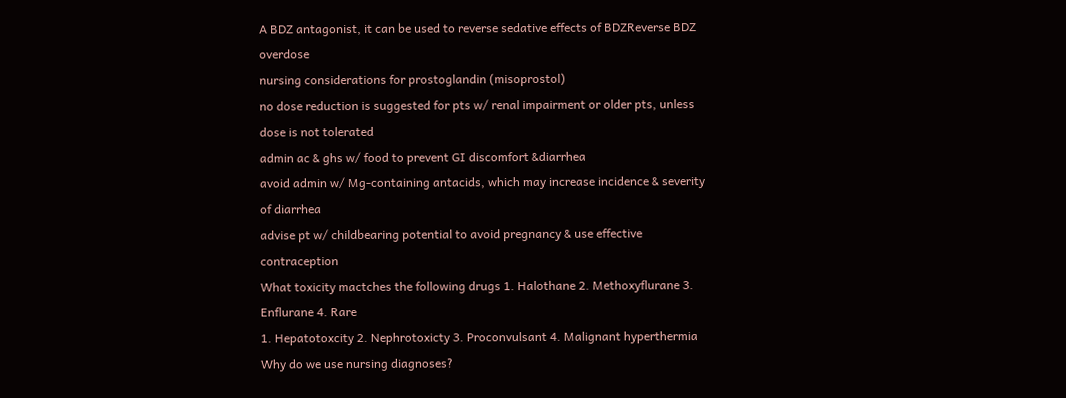A BDZ antagonist, it can be used to reverse sedative effects of BDZReverse BDZ overdose
nursing considerations for prostoglandin (misoprostol)
no dose reduction is suggested for pts w/ renal impairment or older pts, unless dose is not tolerated
admin ac & ghs w/ food to prevent GI discomfort &diarrhea
avoid admin w/ Mg-containing antacids, which may increase incidence & severity of diarrhea
advise pt w/ childbearing potential to avoid pregnancy & use effective contraception
What toxicity mactches the following drugs 1. Halothane 2. Methoxyflurane 3. Enflurane 4. Rare
1. Hepatotoxcity 2. Nephrotoxicty 3. Proconvulsant 4. Malignant hyperthermia
Why do we use nursing diagnoses?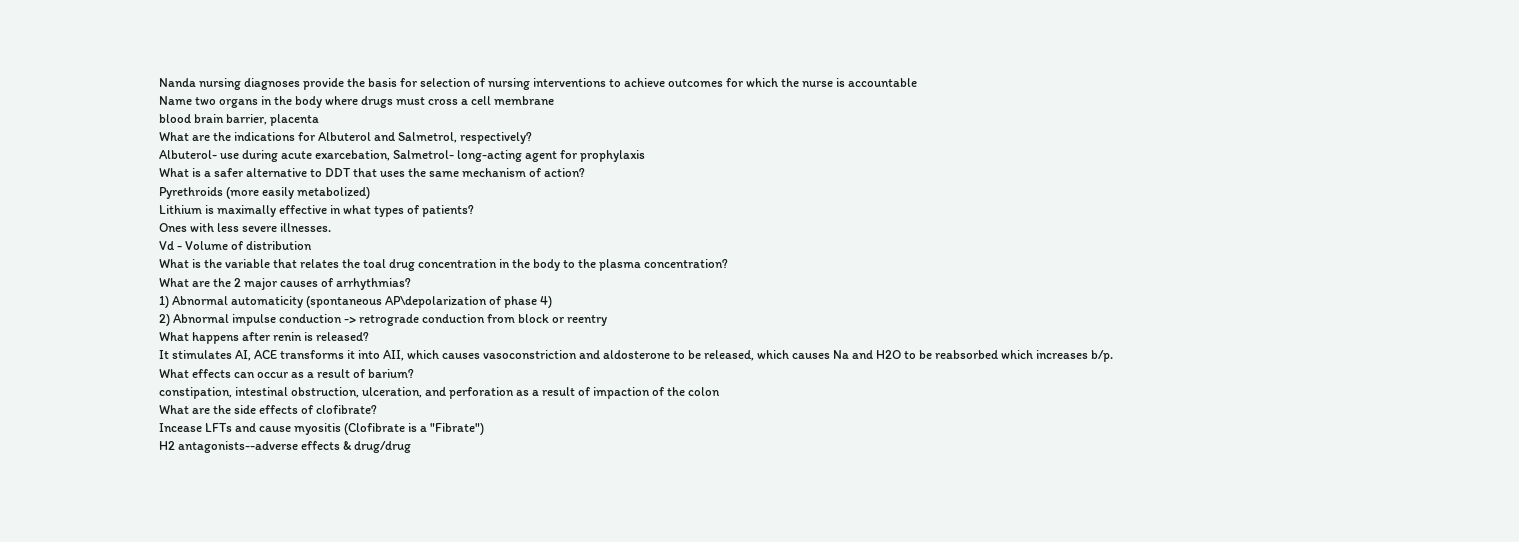Nanda nursing diagnoses provide the basis for selection of nursing interventions to achieve outcomes for which the nurse is accountable
Name two organs in the body where drugs must cross a cell membrane
blood brain barrier, placenta
What are the indications for Albuterol and Salmetrol, respectively?
Albuterol- use during acute exarcebation, Salmetrol- long-acting agent for prophylaxis
What is a safer alternative to DDT that uses the same mechanism of action?
Pyrethroids (more easily metabolized)
Lithium is maximally effective in what types of patients?
Ones with less severe illnesses.
Vd - Volume of distribution
What is the variable that relates the toal drug concentration in the body to the plasma concentration?
What are the 2 major causes of arrhythmias?
1) Abnormal automaticity (spontaneous AP\depolarization of phase 4)
2) Abnormal impulse conduction -> retrograde conduction from block or reentry
What happens after renin is released?
It stimulates AI, ACE transforms it into AII, which causes vasoconstriction and aldosterone to be released, which causes Na and H2O to be reabsorbed which increases b/p.
What effects can occur as a result of barium?
constipation, intestinal obstruction, ulceration, and perforation as a result of impaction of the colon
What are the side effects of clofibrate?
Incease LFTs and cause myositis (Clofibrate is a "Fibrate")
H2 antagonists--adverse effects & drug/drug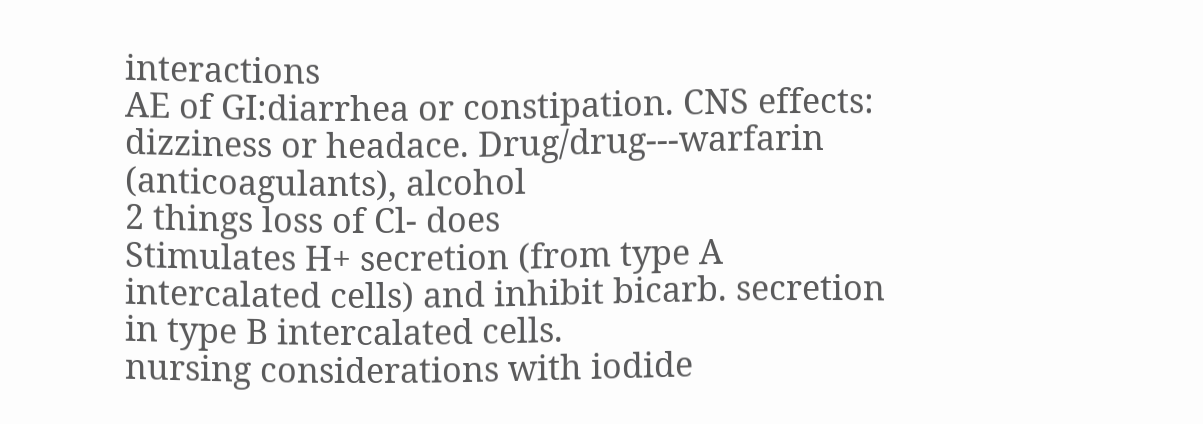interactions
AE of GI:diarrhea or constipation. CNS effects: dizziness or headace. Drug/drug---warfarin (anticoagulants), alcohol
2 things loss of Cl- does
Stimulates H+ secretion (from type A intercalated cells) and inhibit bicarb. secretion in type B intercalated cells.
nursing considerations with iodide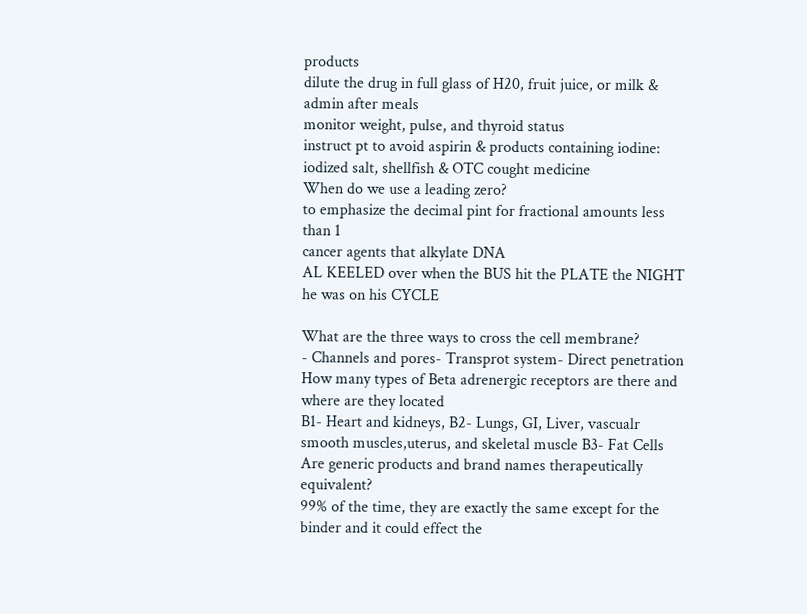products
dilute the drug in full glass of H20, fruit juice, or milk & admin after meals
monitor weight, pulse, and thyroid status
instruct pt to avoid aspirin & products containing iodine: iodized salt, shellfish & OTC cought medicine
When do we use a leading zero?
to emphasize the decimal pint for fractional amounts less than 1
cancer agents that alkylate DNA
AL KEELED over when the BUS hit the PLATE the NIGHT he was on his CYCLE

What are the three ways to cross the cell membrane?
- Channels and pores- Transprot system- Direct penetration
How many types of Beta adrenergic receptors are there and where are they located
B1- Heart and kidneys, B2- Lungs, GI, Liver, vascualr smooth muscles,uterus, and skeletal muscle B3- Fat Cells
Are generic products and brand names therapeutically equivalent?
99% of the time, they are exactly the same except for the binder and it could effect the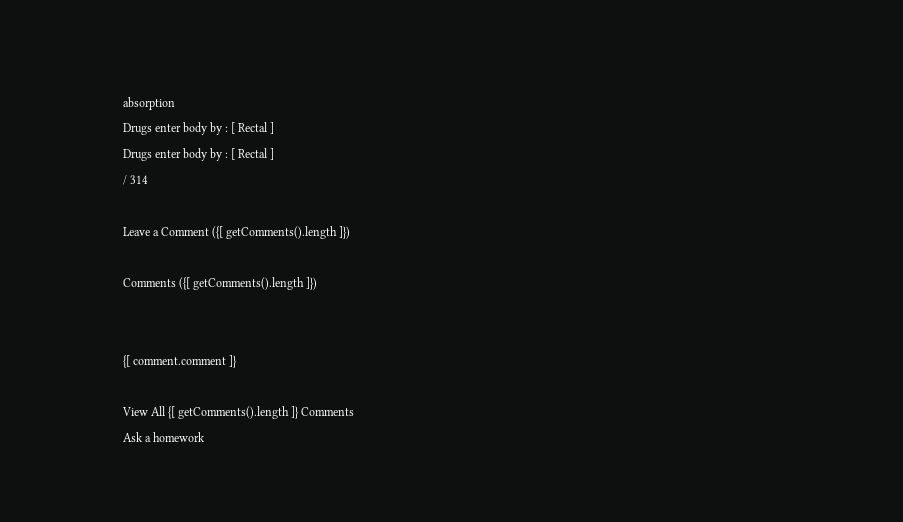absorption
Drugs enter body by : [ Rectal ]
Drugs enter body by : [ Rectal ]
/ 314

Leave a Comment ({[ getComments().length ]})

Comments ({[ getComments().length ]})


{[ comment.comment ]}

View All {[ getComments().length ]} Comments
Ask a homework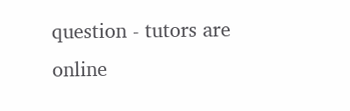question - tutors are online